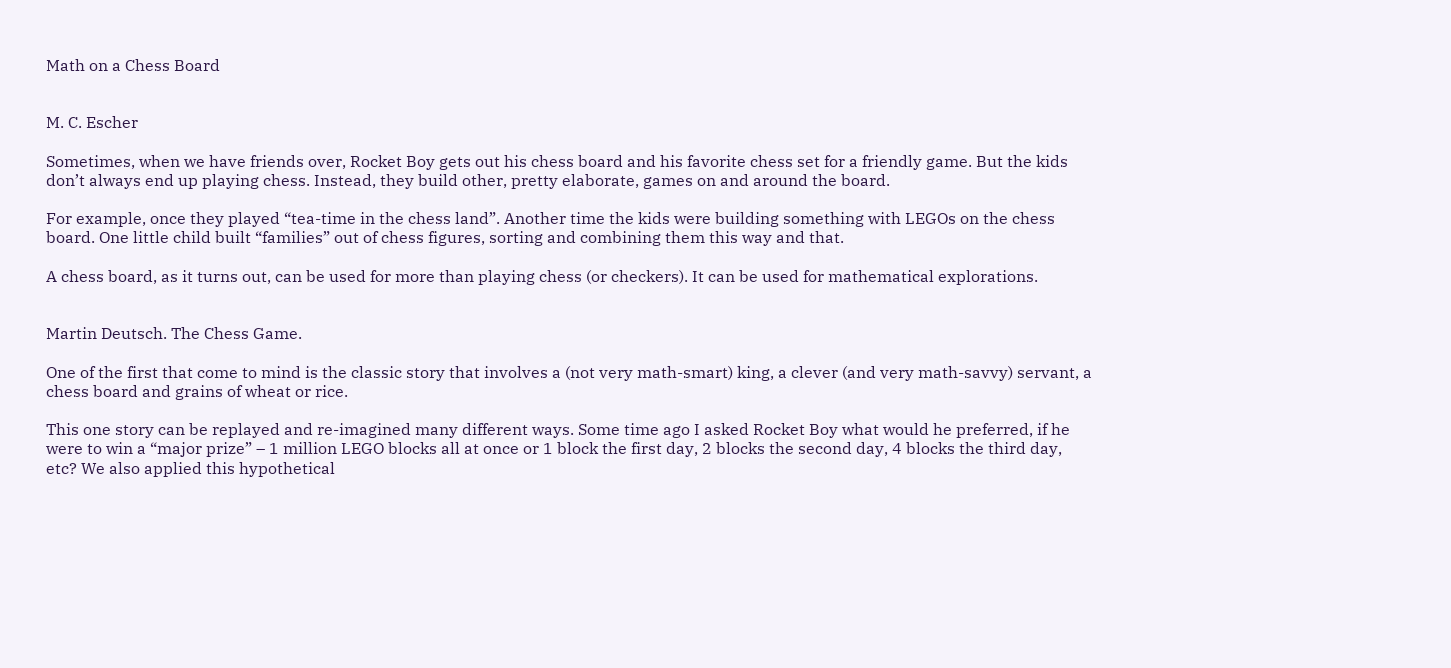Math on a Chess Board


M. C. Escher

Sometimes, when we have friends over, Rocket Boy gets out his chess board and his favorite chess set for a friendly game. But the kids don’t always end up playing chess. Instead, they build other, pretty elaborate, games on and around the board.

For example, once they played “tea-time in the chess land”. Another time the kids were building something with LEGOs on the chess board. One little child built “families” out of chess figures, sorting and combining them this way and that.

A chess board, as it turns out, can be used for more than playing chess (or checkers). It can be used for mathematical explorations.


Martin Deutsch. The Chess Game.

One of the first that come to mind is the classic story that involves a (not very math-smart) king, a clever (and very math-savvy) servant, a chess board and grains of wheat or rice.

This one story can be replayed and re-imagined many different ways. Some time ago I asked Rocket Boy what would he preferred, if he were to win a “major prize” – 1 million LEGO blocks all at once or 1 block the first day, 2 blocks the second day, 4 blocks the third day, etc? We also applied this hypothetical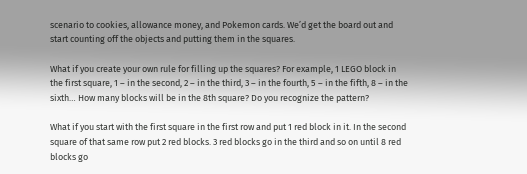scenario to cookies, allowance money, and Pokemon cards. We’d get the board out and start counting off the objects and putting them in the squares.

What if you create your own rule for filling up the squares? For example, 1 LEGO block in the first square, 1 – in the second, 2 – in the third, 3 – in the fourth, 5 – in the fifth, 8 – in the sixth… How many blocks will be in the 8th square? Do you recognize the pattern?

What if you start with the first square in the first row and put 1 red block in it. In the second square of that same row put 2 red blocks. 3 red blocks go in the third and so on until 8 red blocks go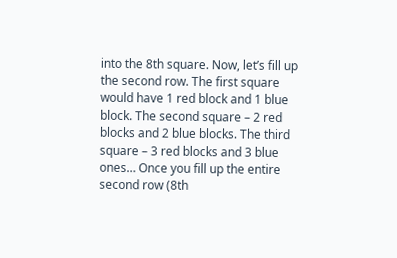into the 8th square. Now, let’s fill up the second row. The first square would have 1 red block and 1 blue block. The second square – 2 red blocks and 2 blue blocks. The third square – 3 red blocks and 3 blue ones… Once you fill up the entire second row (8th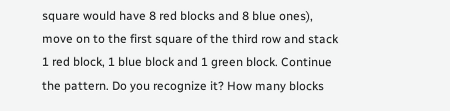square would have 8 red blocks and 8 blue ones), move on to the first square of the third row and stack 1 red block, 1 blue block and 1 green block. Continue the pattern. Do you recognize it? How many blocks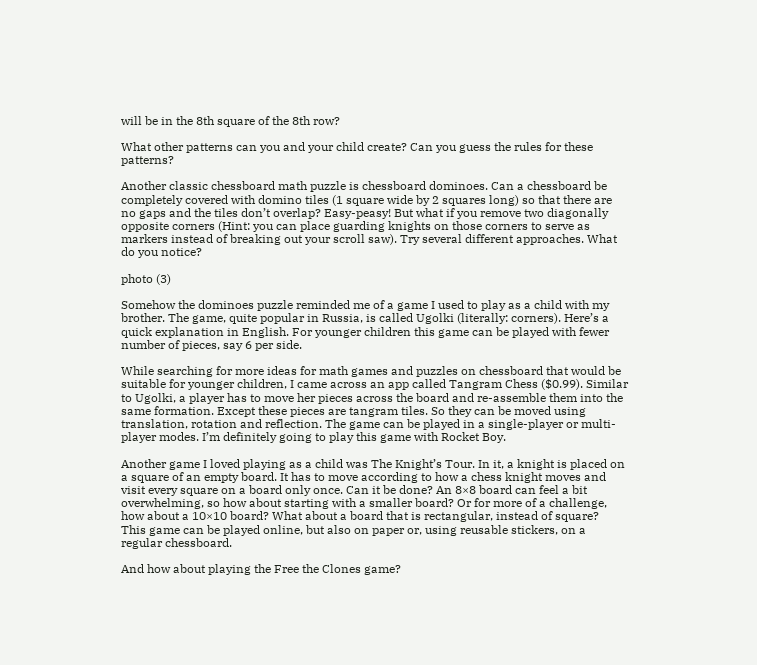will be in the 8th square of the 8th row?

What other patterns can you and your child create? Can you guess the rules for these patterns?

Another classic chessboard math puzzle is chessboard dominoes. Can a chessboard be completely covered with domino tiles (1 square wide by 2 squares long) so that there are no gaps and the tiles don’t overlap? Easy-peasy! But what if you remove two diagonally opposite corners (Hint: you can place guarding knights on those corners to serve as markers instead of breaking out your scroll saw). Try several different approaches. What do you notice?

photo (3)

Somehow the dominoes puzzle reminded me of a game I used to play as a child with my brother. The game, quite popular in Russia, is called Ugolki (literally: corners). Here’s a quick explanation in English. For younger children this game can be played with fewer number of pieces, say 6 per side.

While searching for more ideas for math games and puzzles on chessboard that would be suitable for younger children, I came across an app called Tangram Chess ($0.99). Similar to Ugolki, a player has to move her pieces across the board and re-assemble them into the same formation. Except these pieces are tangram tiles. So they can be moved using translation, rotation and reflection. The game can be played in a single-player or multi-player modes. I’m definitely going to play this game with Rocket Boy.

Another game I loved playing as a child was The Knight’s Tour. In it, a knight is placed on a square of an empty board. It has to move according to how a chess knight moves and visit every square on a board only once. Can it be done? An 8×8 board can feel a bit overwhelming, so how about starting with a smaller board? Or for more of a challenge, how about a 10×10 board? What about a board that is rectangular, instead of square?  This game can be played online, but also on paper or, using reusable stickers, on a regular chessboard.

And how about playing the Free the Clones game?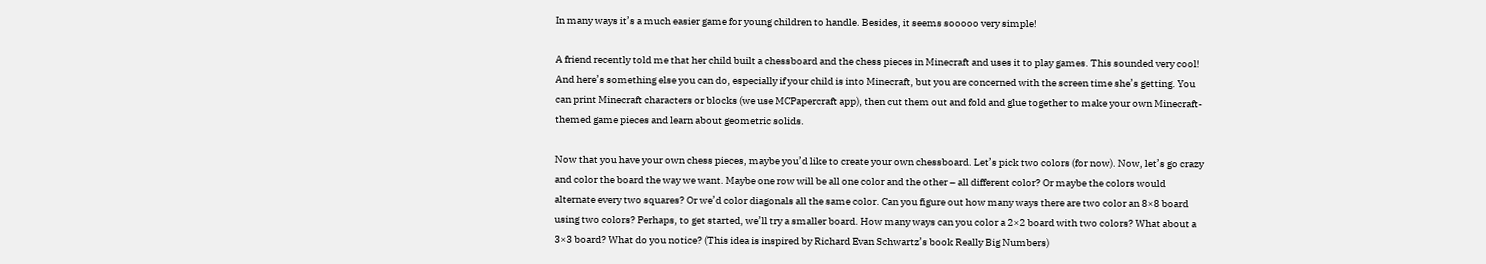In many ways it’s a much easier game for young children to handle. Besides, it seems sooooo very simple!

A friend recently told me that her child built a chessboard and the chess pieces in Minecraft and uses it to play games. This sounded very cool! And here’s something else you can do, especially if your child is into Minecraft, but you are concerned with the screen time she’s getting. You can print Minecraft characters or blocks (we use MCPapercraft app), then cut them out and fold and glue together to make your own Minecraft-themed game pieces and learn about geometric solids.

Now that you have your own chess pieces, maybe you’d like to create your own chessboard. Let’s pick two colors (for now). Now, let’s go crazy and color the board the way we want. Maybe one row will be all one color and the other – all different color? Or maybe the colors would alternate every two squares? Or we’d color diagonals all the same color. Can you figure out how many ways there are two color an 8×8 board using two colors? Perhaps, to get started, we’ll try a smaller board. How many ways can you color a 2×2 board with two colors? What about a 3×3 board? What do you notice? (This idea is inspired by Richard Evan Schwartz’s book Really Big Numbers)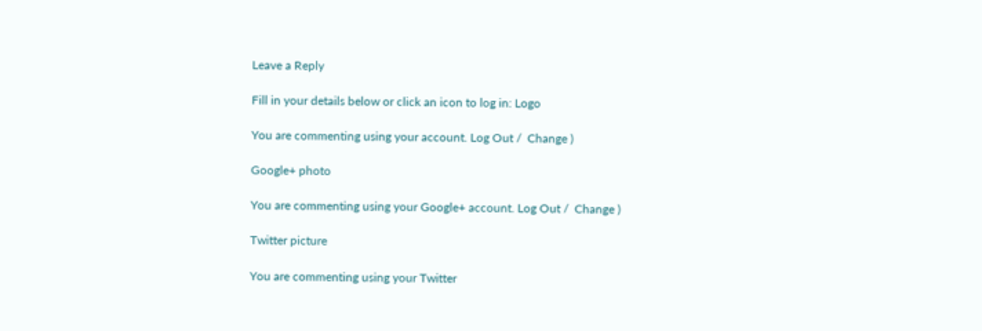Leave a Reply

Fill in your details below or click an icon to log in: Logo

You are commenting using your account. Log Out /  Change )

Google+ photo

You are commenting using your Google+ account. Log Out /  Change )

Twitter picture

You are commenting using your Twitter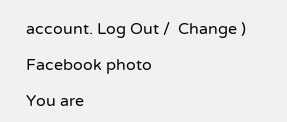account. Log Out /  Change )

Facebook photo

You are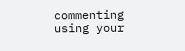commenting using your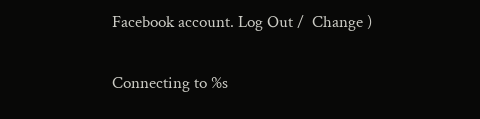Facebook account. Log Out /  Change )


Connecting to %s